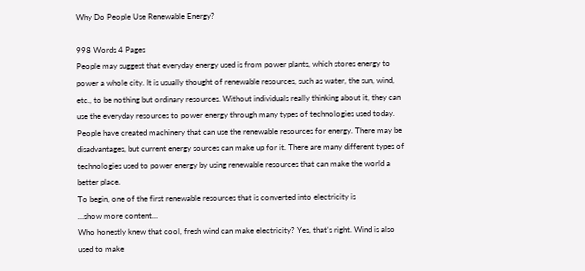Why Do People Use Renewable Energy?

998 Words 4 Pages
People may suggest that everyday energy used is from power plants, which stores energy to power a whole city. It is usually thought of renewable resources, such as water, the sun, wind, etc., to be nothing but ordinary resources. Without individuals really thinking about it, they can use the everyday resources to power energy through many types of technologies used today. People have created machinery that can use the renewable resources for energy. There may be disadvantages, but current energy sources can make up for it. There are many different types of technologies used to power energy by using renewable resources that can make the world a better place.
To begin, one of the first renewable resources that is converted into electricity is
…show more content…
Who honestly knew that cool, fresh wind can make electricity? Yes, that’s right. Wind is also used to make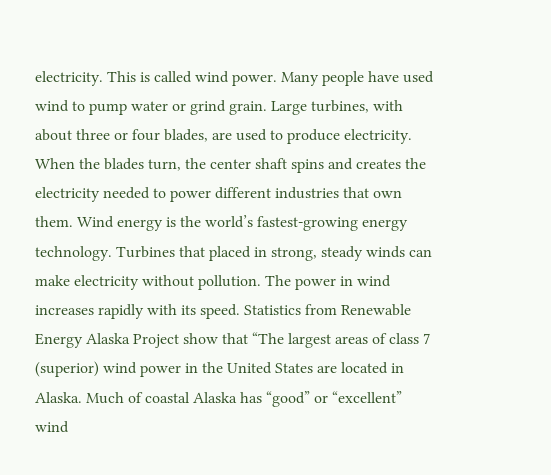electricity. This is called wind power. Many people have used wind to pump water or grind grain. Large turbines, with about three or four blades, are used to produce electricity. When the blades turn, the center shaft spins and creates the electricity needed to power different industries that own them. Wind energy is the world’s fastest-growing energy technology. Turbines that placed in strong, steady winds can make electricity without pollution. The power in wind increases rapidly with its speed. Statistics from Renewable Energy Alaska Project show that “The largest areas of class 7 (superior) wind power in the United States are located in Alaska. Much of coastal Alaska has “good” or “excellent” wind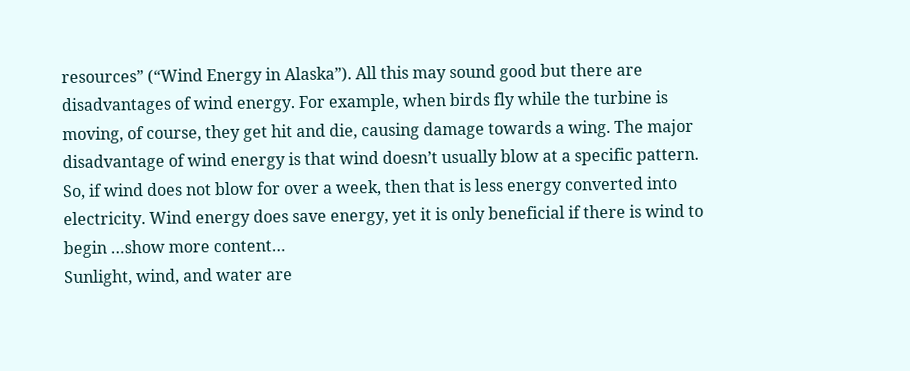resources” (“Wind Energy in Alaska”). All this may sound good but there are disadvantages of wind energy. For example, when birds fly while the turbine is moving, of course, they get hit and die, causing damage towards a wing. The major disadvantage of wind energy is that wind doesn’t usually blow at a specific pattern. So, if wind does not blow for over a week, then that is less energy converted into electricity. Wind energy does save energy, yet it is only beneficial if there is wind to begin …show more content…
Sunlight, wind, and water are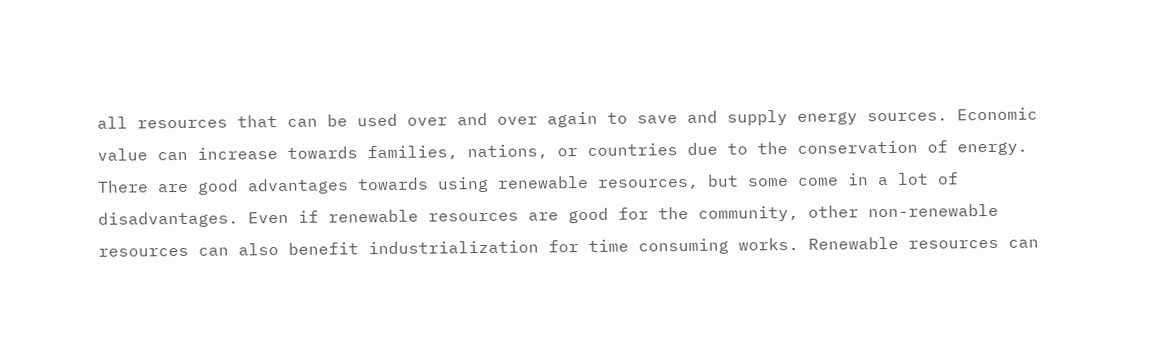all resources that can be used over and over again to save and supply energy sources. Economic value can increase towards families, nations, or countries due to the conservation of energy. There are good advantages towards using renewable resources, but some come in a lot of disadvantages. Even if renewable resources are good for the community, other non-renewable resources can also benefit industrialization for time consuming works. Renewable resources can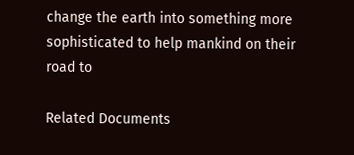change the earth into something more sophisticated to help mankind on their road to

Related Documents